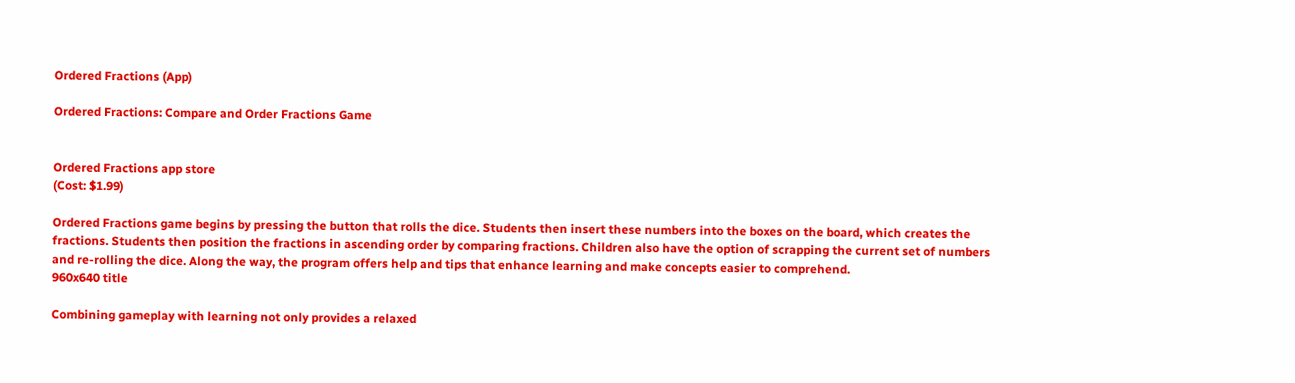Ordered Fractions (App)

Ordered Fractions: Compare and Order Fractions Game


Ordered Fractions app store
(Cost: $1.99)

Ordered Fractions game begins by pressing the button that rolls the dice. Students then insert these numbers into the boxes on the board, which creates the fractions. Students then position the fractions in ascending order by comparing fractions. Children also have the option of scrapping the current set of numbers and re-rolling the dice. Along the way, the program offers help and tips that enhance learning and make concepts easier to comprehend.
960x640 title

Combining gameplay with learning not only provides a relaxed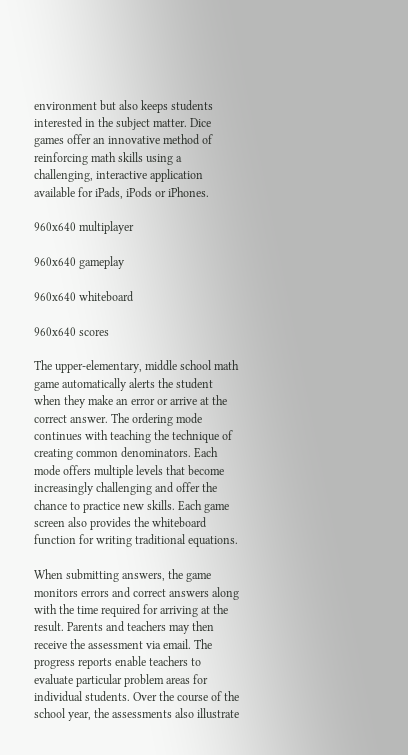environment but also keeps students interested in the subject matter. Dice games offer an innovative method of reinforcing math skills using a challenging, interactive application available for iPads, iPods or iPhones.

960x640 multiplayer

960x640 gameplay

960x640 whiteboard

960x640 scores

The upper-elementary, middle school math game automatically alerts the student when they make an error or arrive at the correct answer. The ordering mode continues with teaching the technique of creating common denominators. Each mode offers multiple levels that become increasingly challenging and offer the chance to practice new skills. Each game screen also provides the whiteboard function for writing traditional equations.

When submitting answers, the game monitors errors and correct answers along with the time required for arriving at the result. Parents and teachers may then receive the assessment via email. The progress reports enable teachers to evaluate particular problem areas for individual students. Over the course of the school year, the assessments also illustrate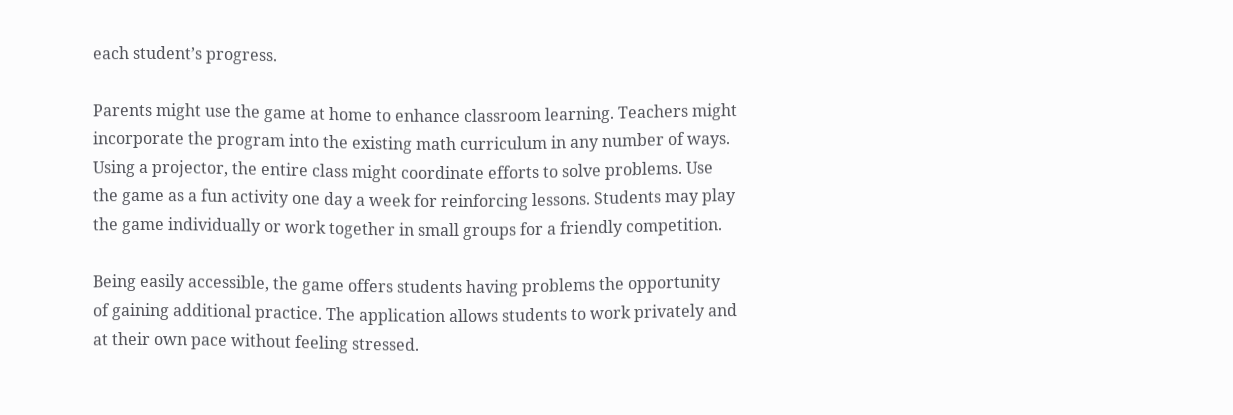each student’s progress.

Parents might use the game at home to enhance classroom learning. Teachers might incorporate the program into the existing math curriculum in any number of ways. Using a projector, the entire class might coordinate efforts to solve problems. Use the game as a fun activity one day a week for reinforcing lessons. Students may play the game individually or work together in small groups for a friendly competition.

Being easily accessible, the game offers students having problems the opportunity of gaining additional practice. The application allows students to work privately and at their own pace without feeling stressed.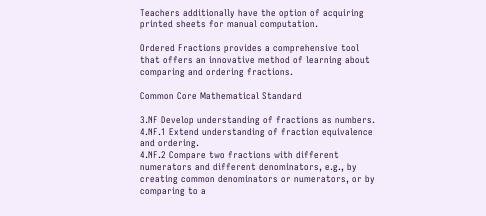Teachers additionally have the option of acquiring printed sheets for manual computation.

Ordered Fractions provides a comprehensive tool that offers an innovative method of learning about comparing and ordering fractions.

Common Core Mathematical Standard

3.NF Develop understanding of fractions as numbers.
4.NF.1 Extend understanding of fraction equivalence and ordering.
4.NF.2 Compare two fractions with different numerators and different denominators, e.g., by creating common denominators or numerators, or by comparing to a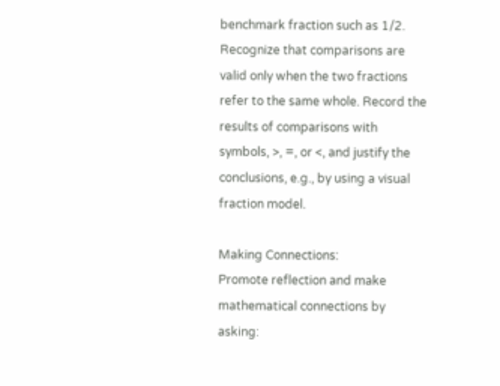benchmark fraction such as 1/2. Recognize that comparisons are valid only when the two fractions refer to the same whole. Record the results of comparisons with symbols, >, =, or <, and justify the conclusions, e.g., by using a visual fraction model.

Making Connections:
Promote reflection and make mathematical connections by asking: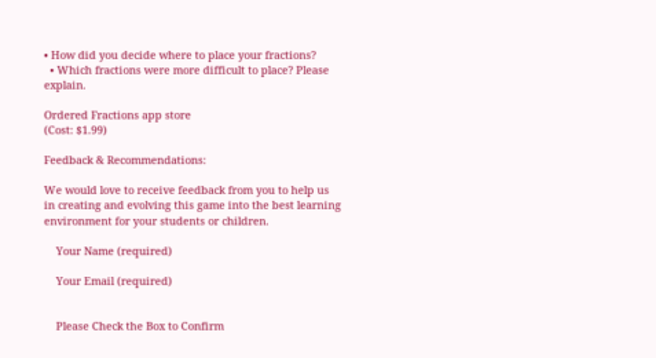• How did you decide where to place your fractions?
  • Which fractions were more difficult to place? Please explain.

Ordered Fractions app store
(Cost: $1.99)

Feedback & Recommendations:

We would love to receive feedback from you to help us in creating and evolving this game into the best learning environment for your students or children.

    Your Name (required)

    Your Email (required)


    Please Check the Box to Confirm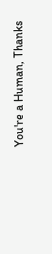You're a Human, Thanks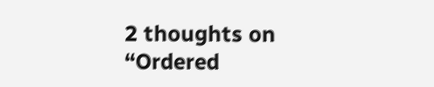2 thoughts on “Ordered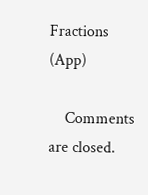Fractions (App)

    Comments are closed.